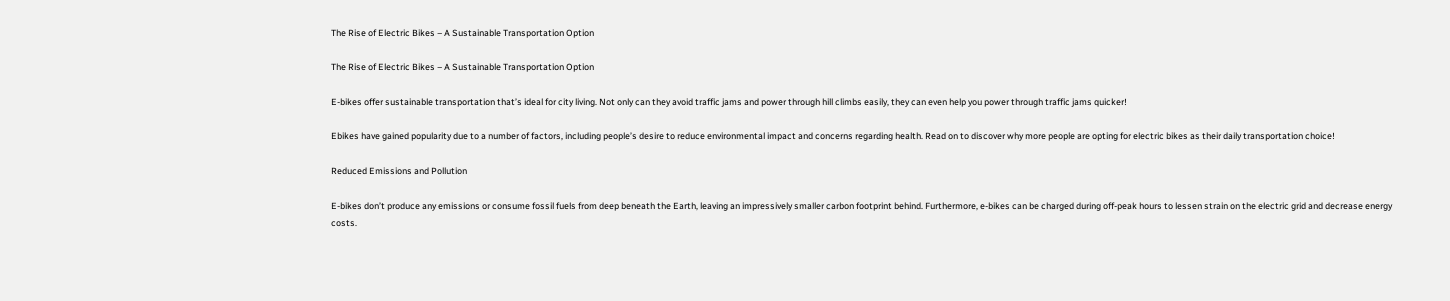The Rise of Electric Bikes – A Sustainable Transportation Option

The Rise of Electric Bikes – A Sustainable Transportation Option

E-bikes offer sustainable transportation that’s ideal for city living. Not only can they avoid traffic jams and power through hill climbs easily, they can even help you power through traffic jams quicker!

Ebikes have gained popularity due to a number of factors, including people’s desire to reduce environmental impact and concerns regarding health. Read on to discover why more people are opting for electric bikes as their daily transportation choice!

Reduced Emissions and Pollution

E-bikes don’t produce any emissions or consume fossil fuels from deep beneath the Earth, leaving an impressively smaller carbon footprint behind. Furthermore, e-bikes can be charged during off-peak hours to lessen strain on the electric grid and decrease energy costs.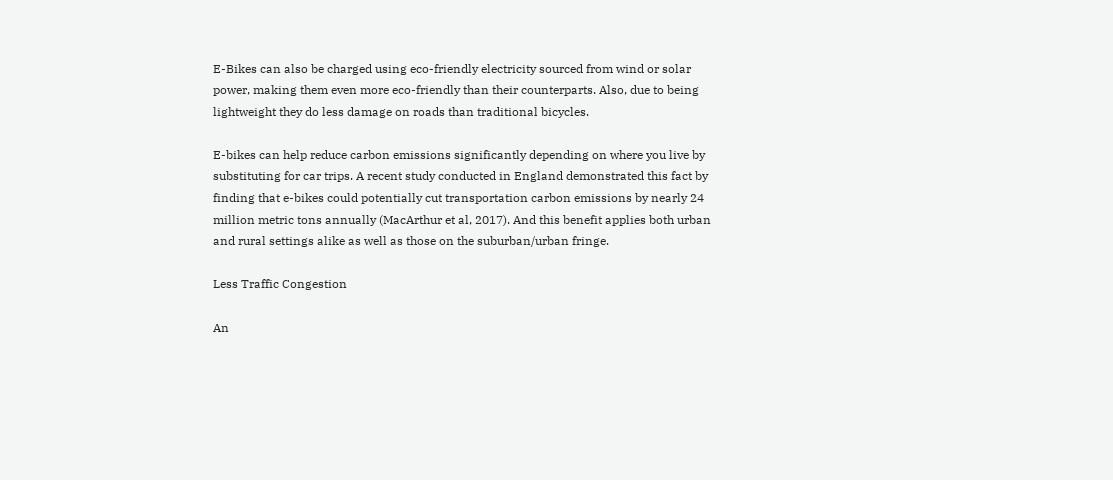E-Bikes can also be charged using eco-friendly electricity sourced from wind or solar power, making them even more eco-friendly than their counterparts. Also, due to being lightweight they do less damage on roads than traditional bicycles.

E-bikes can help reduce carbon emissions significantly depending on where you live by substituting for car trips. A recent study conducted in England demonstrated this fact by finding that e-bikes could potentially cut transportation carbon emissions by nearly 24 million metric tons annually (MacArthur et al, 2017). And this benefit applies both urban and rural settings alike as well as those on the suburban/urban fringe.

Less Traffic Congestion

An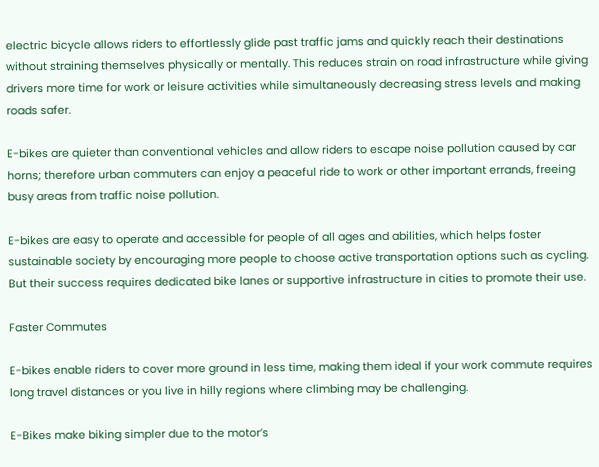electric bicycle allows riders to effortlessly glide past traffic jams and quickly reach their destinations without straining themselves physically or mentally. This reduces strain on road infrastructure while giving drivers more time for work or leisure activities while simultaneously decreasing stress levels and making roads safer.

E-bikes are quieter than conventional vehicles and allow riders to escape noise pollution caused by car horns; therefore urban commuters can enjoy a peaceful ride to work or other important errands, freeing busy areas from traffic noise pollution.

E-bikes are easy to operate and accessible for people of all ages and abilities, which helps foster sustainable society by encouraging more people to choose active transportation options such as cycling. But their success requires dedicated bike lanes or supportive infrastructure in cities to promote their use.

Faster Commutes

E-bikes enable riders to cover more ground in less time, making them ideal if your work commute requires long travel distances or you live in hilly regions where climbing may be challenging.

E-Bikes make biking simpler due to the motor’s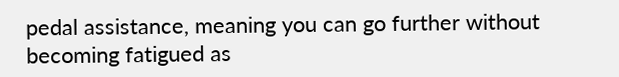pedal assistance, meaning you can go further without becoming fatigued as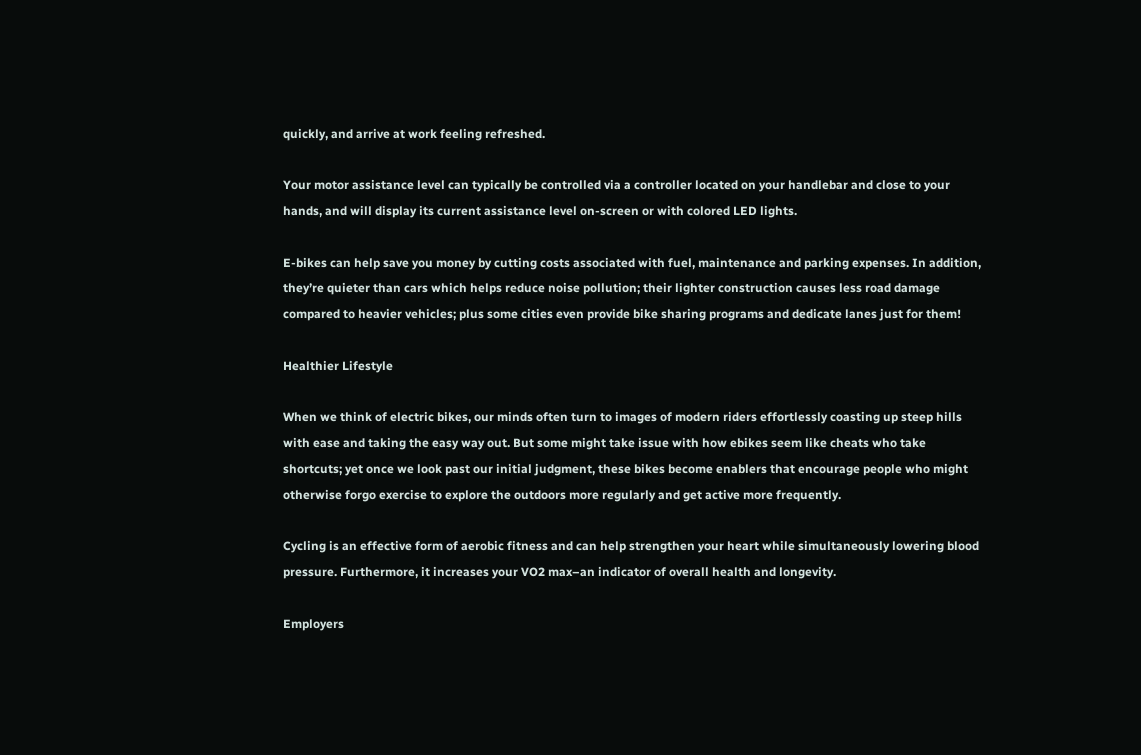quickly, and arrive at work feeling refreshed.

Your motor assistance level can typically be controlled via a controller located on your handlebar and close to your hands, and will display its current assistance level on-screen or with colored LED lights.

E-bikes can help save you money by cutting costs associated with fuel, maintenance and parking expenses. In addition, they’re quieter than cars which helps reduce noise pollution; their lighter construction causes less road damage compared to heavier vehicles; plus some cities even provide bike sharing programs and dedicate lanes just for them!

Healthier Lifestyle

When we think of electric bikes, our minds often turn to images of modern riders effortlessly coasting up steep hills with ease and taking the easy way out. But some might take issue with how ebikes seem like cheats who take shortcuts; yet once we look past our initial judgment, these bikes become enablers that encourage people who might otherwise forgo exercise to explore the outdoors more regularly and get active more frequently.

Cycling is an effective form of aerobic fitness and can help strengthen your heart while simultaneously lowering blood pressure. Furthermore, it increases your VO2 max–an indicator of overall health and longevity.

Employers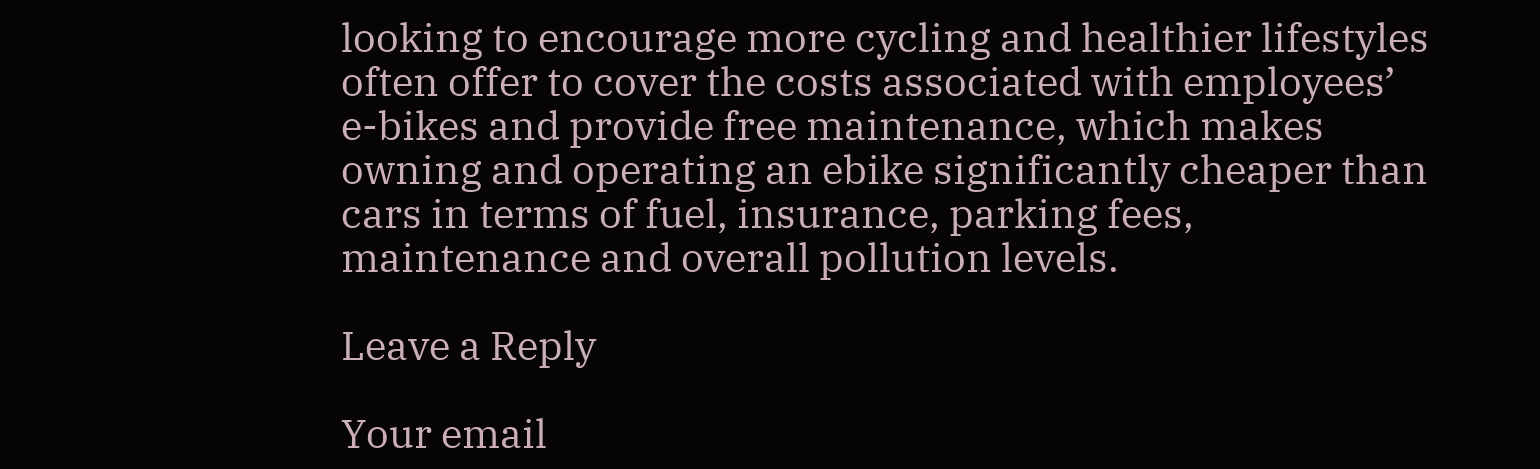looking to encourage more cycling and healthier lifestyles often offer to cover the costs associated with employees’ e-bikes and provide free maintenance, which makes owning and operating an ebike significantly cheaper than cars in terms of fuel, insurance, parking fees, maintenance and overall pollution levels.

Leave a Reply

Your email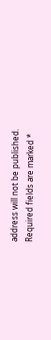address will not be published. Required fields are marked *